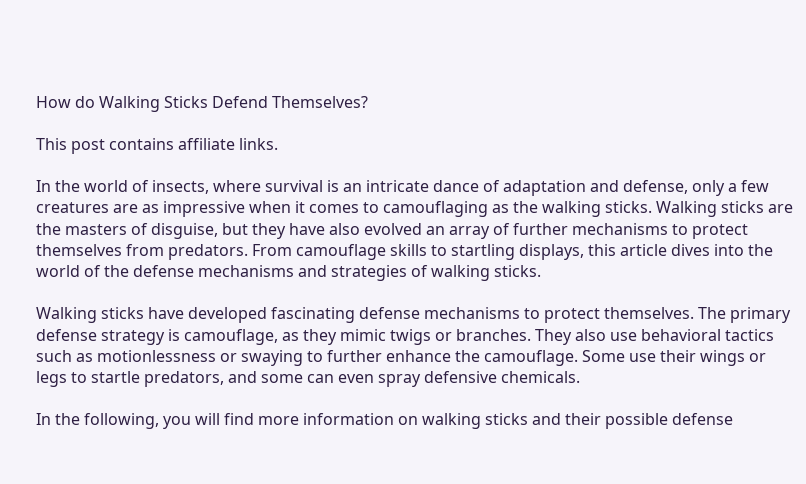How do Walking Sticks Defend Themselves?

This post contains affiliate links.

In the world of insects, where survival is an intricate dance of adaptation and defense, only a few creatures are as impressive when it comes to camouflaging as the walking sticks. Walking sticks are the masters of disguise, but they have also evolved an array of further mechanisms to protect themselves from predators. From camouflage skills to startling displays, this article dives into the world of the defense mechanisms and strategies of walking sticks.

Walking sticks have developed fascinating defense mechanisms to protect themselves. The primary defense strategy is camouflage, as they mimic twigs or branches. They also use behavioral tactics such as motionlessness or swaying to further enhance the camouflage. Some use their wings or legs to startle predators, and some can even spray defensive chemicals.

In the following, you will find more information on walking sticks and their possible defense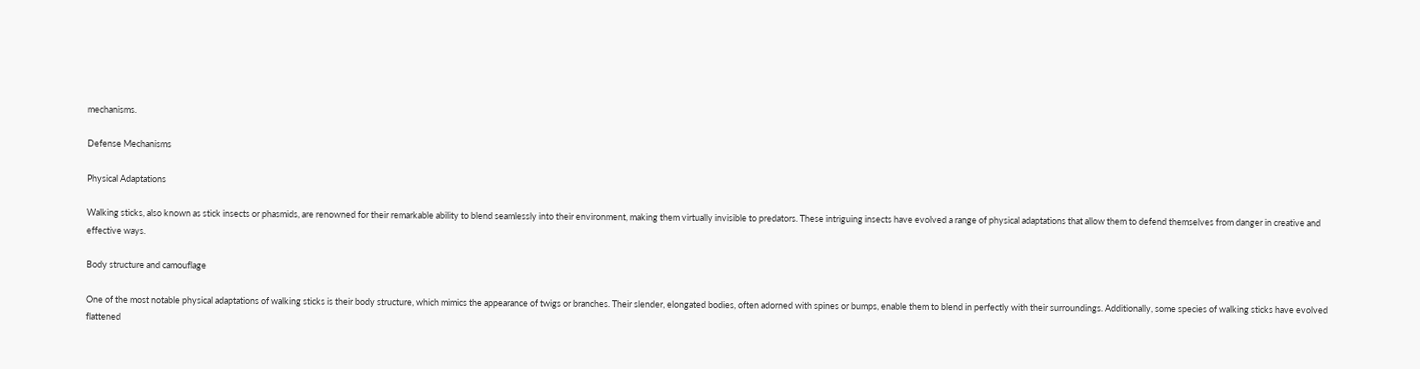mechanisms.

Defense Mechanisms

Physical Adaptations

Walking sticks, also known as stick insects or phasmids, are renowned for their remarkable ability to blend seamlessly into their environment, making them virtually invisible to predators. These intriguing insects have evolved a range of physical adaptations that allow them to defend themselves from danger in creative and effective ways.

Body structure and camouflage

One of the most notable physical adaptations of walking sticks is their body structure, which mimics the appearance of twigs or branches. Their slender, elongated bodies, often adorned with spines or bumps, enable them to blend in perfectly with their surroundings. Additionally, some species of walking sticks have evolved flattened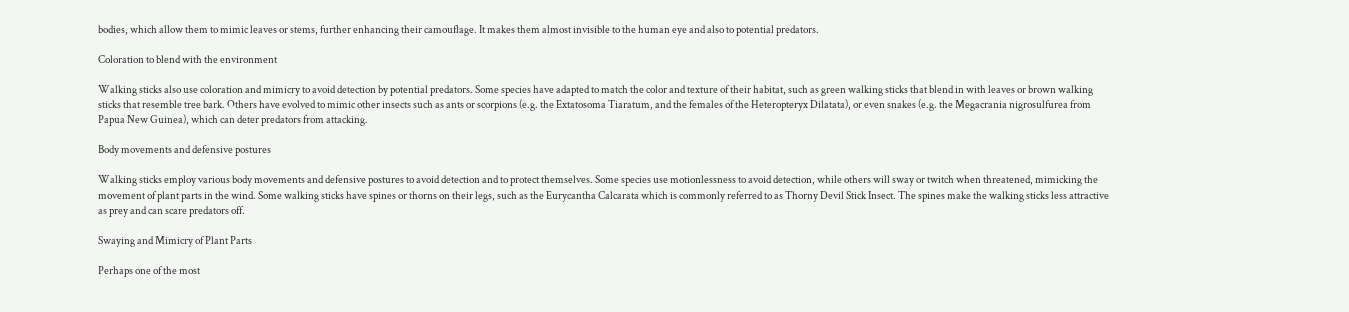bodies, which allow them to mimic leaves or stems, further enhancing their camouflage. It makes them almost invisible to the human eye and also to potential predators.

Coloration to blend with the environment

Walking sticks also use coloration and mimicry to avoid detection by potential predators. Some species have adapted to match the color and texture of their habitat, such as green walking sticks that blend in with leaves or brown walking sticks that resemble tree bark. Others have evolved to mimic other insects such as ants or scorpions (e.g. the Extatosoma Tiaratum, and the females of the Heteropteryx Dilatata), or even snakes (e.g. the Megacrania nigrosulfurea from Papua New Guinea), which can deter predators from attacking.

Body movements and defensive postures

Walking sticks employ various body movements and defensive postures to avoid detection and to protect themselves. Some species use motionlessness to avoid detection, while others will sway or twitch when threatened, mimicking the movement of plant parts in the wind. Some walking sticks have spines or thorns on their legs, such as the Eurycantha Calcarata which is commonly referred to as Thorny Devil Stick Insect. The spines make the walking sticks less attractive as prey and can scare predators off.

Swaying and Mimicry of Plant Parts

Perhaps one of the most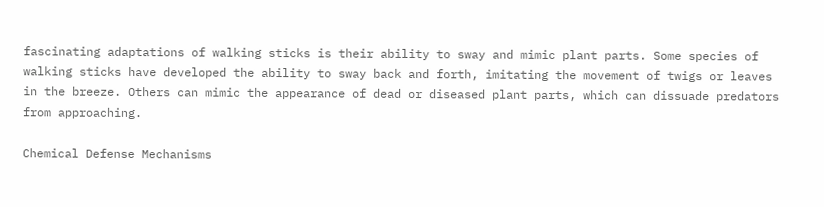fascinating adaptations of walking sticks is their ability to sway and mimic plant parts. Some species of walking sticks have developed the ability to sway back and forth, imitating the movement of twigs or leaves in the breeze. Others can mimic the appearance of dead or diseased plant parts, which can dissuade predators from approaching.

Chemical Defense Mechanisms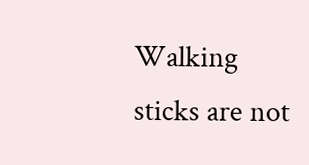Walking sticks are not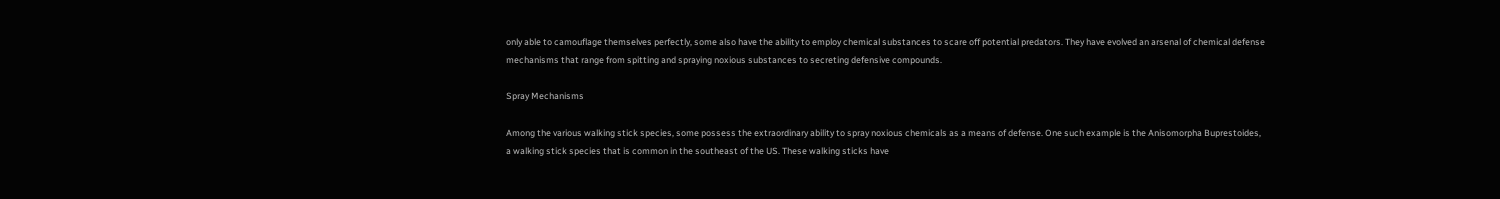only able to camouflage themselves perfectly, some also have the ability to employ chemical substances to scare off potential predators. They have evolved an arsenal of chemical defense mechanisms that range from spitting and spraying noxious substances to secreting defensive compounds.

Spray Mechanisms

Among the various walking stick species, some possess the extraordinary ability to spray noxious chemicals as a means of defense. One such example is the Anisomorpha Buprestoides, a walking stick species that is common in the southeast of the US. These walking sticks have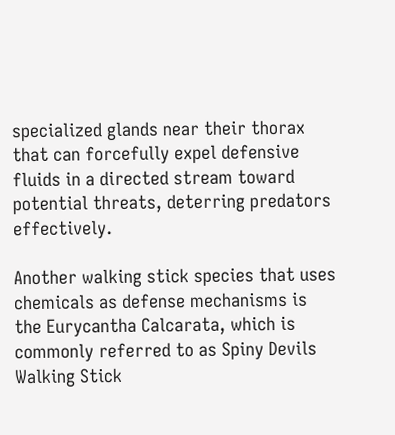specialized glands near their thorax that can forcefully expel defensive fluids in a directed stream toward potential threats, deterring predators effectively.

Another walking stick species that uses chemicals as defense mechanisms is the Eurycantha Calcarata, which is commonly referred to as Spiny Devils Walking Stick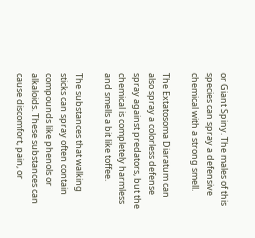or Giant Spiny. The males of this species can spray a defensive chemical with a strong smell.

The Extatosoma Diaratum can also spray a colorless defense spray against predators, but the chemical is completely harmless and smells a bit like toffee.

The substances that walking sticks can spray often contain compounds like phenols or alkaloids. These substances can cause discomfort, pain, or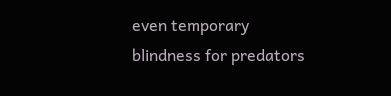even temporary blindness for predators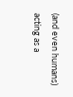(and even humans) acting as a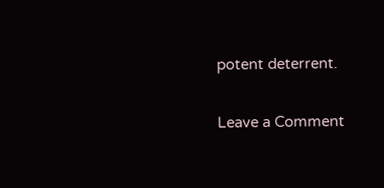potent deterrent.

Leave a Comment